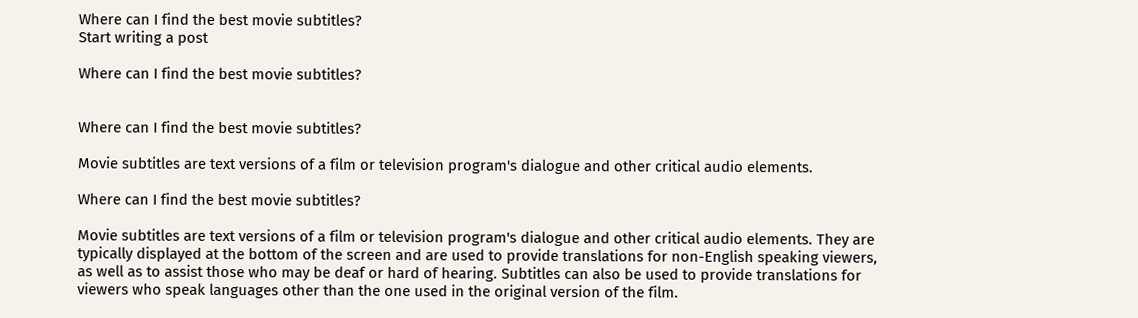Where can I find the best movie subtitles?
Start writing a post

Where can I find the best movie subtitles?


Where can I find the best movie subtitles?

Movie subtitles are text versions of a film or television program's dialogue and other critical audio elements.

Where can I find the best movie subtitles?

Movie subtitles are text versions of a film or television program's dialogue and other critical audio elements. They are typically displayed at the bottom of the screen and are used to provide translations for non-English speaking viewers, as well as to assist those who may be deaf or hard of hearing. Subtitles can also be used to provide translations for viewers who speak languages other than the one used in the original version of the film.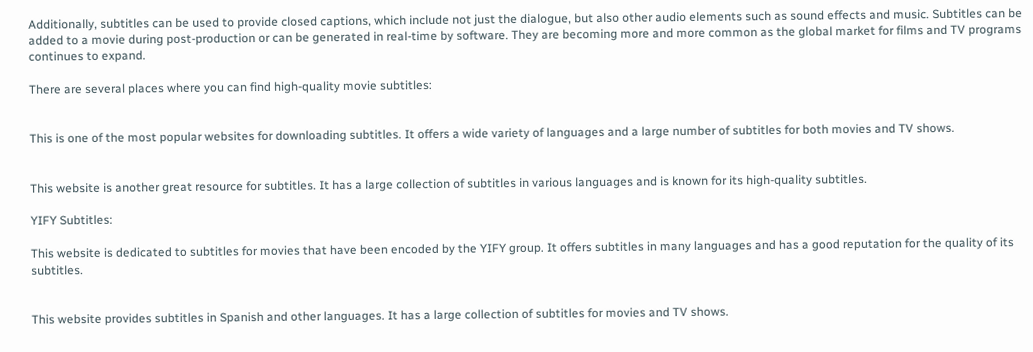Additionally, subtitles can be used to provide closed captions, which include not just the dialogue, but also other audio elements such as sound effects and music. Subtitles can be added to a movie during post-production or can be generated in real-time by software. They are becoming more and more common as the global market for films and TV programs continues to expand.

There are several places where you can find high-quality movie subtitles:


This is one of the most popular websites for downloading subtitles. It offers a wide variety of languages and a large number of subtitles for both movies and TV shows.


This website is another great resource for subtitles. It has a large collection of subtitles in various languages and is known for its high-quality subtitles.

YIFY Subtitles:

This website is dedicated to subtitles for movies that have been encoded by the YIFY group. It offers subtitles in many languages and has a good reputation for the quality of its subtitles.


This website provides subtitles in Spanish and other languages. It has a large collection of subtitles for movies and TV shows.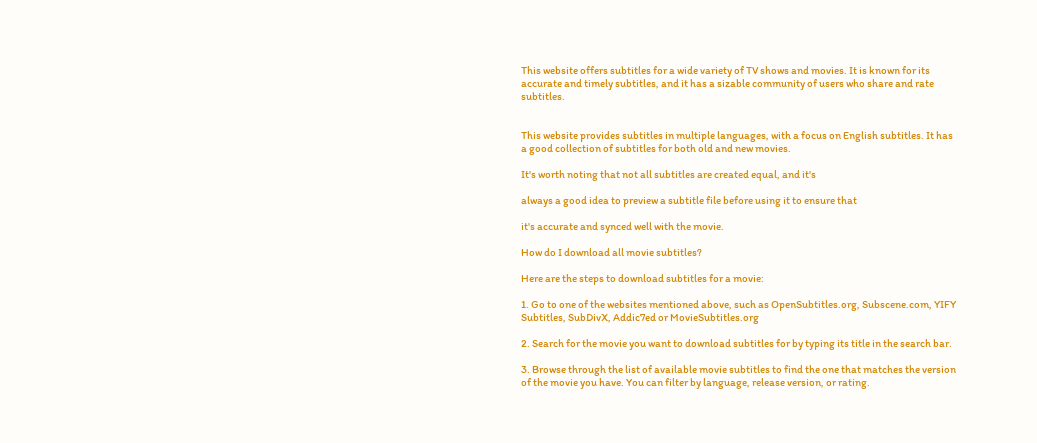This website offers subtitles for a wide variety of TV shows and movies. It is known for its accurate and timely subtitles, and it has a sizable community of users who share and rate subtitles.


This website provides subtitles in multiple languages, with a focus on English subtitles. It has a good collection of subtitles for both old and new movies.

It's worth noting that not all subtitles are created equal, and it's

always a good idea to preview a subtitle file before using it to ensure that

it's accurate and synced well with the movie.

How do I download all movie subtitles?

Here are the steps to download subtitles for a movie:

1. Go to one of the websites mentioned above, such as OpenSubtitles.org, Subscene.com, YIFY Subtitles, SubDivX, Addic7ed or MovieSubtitles.org

2. Search for the movie you want to download subtitles for by typing its title in the search bar.

3. Browse through the list of available movie subtitles to find the one that matches the version of the movie you have. You can filter by language, release version, or rating.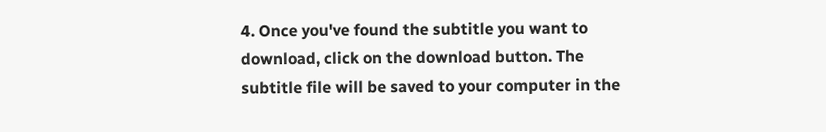4. Once you've found the subtitle you want to download, click on the download button. The subtitle file will be saved to your computer in the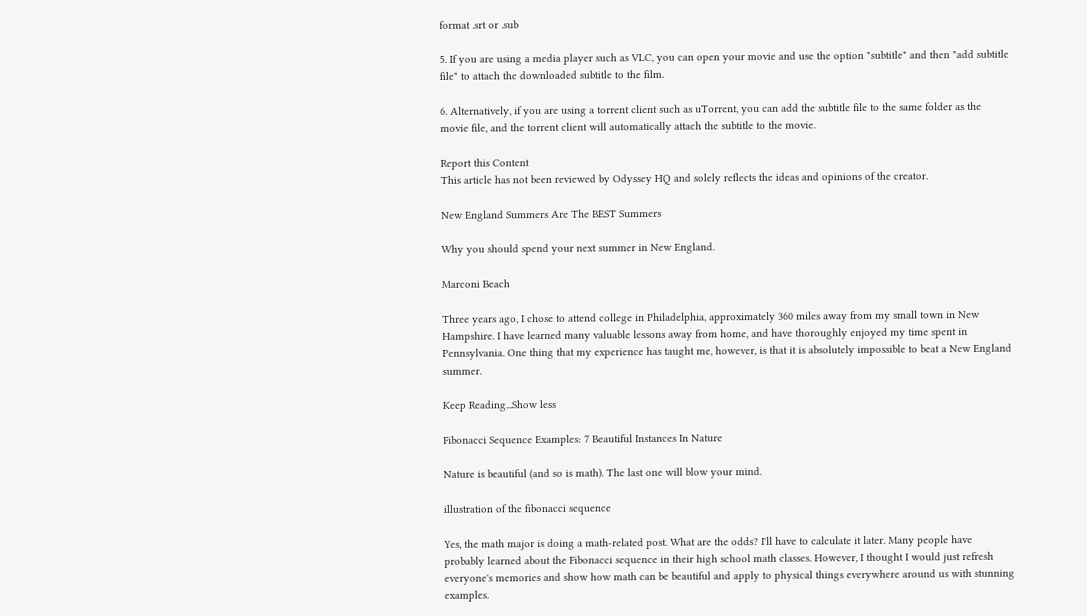format .srt or .sub

5. If you are using a media player such as VLC, you can open your movie and use the option "subtitle" and then "add subtitle file" to attach the downloaded subtitle to the film.

6. Alternatively, if you are using a torrent client such as uTorrent, you can add the subtitle file to the same folder as the movie file, and the torrent client will automatically attach the subtitle to the movie.

Report this Content
This article has not been reviewed by Odyssey HQ and solely reflects the ideas and opinions of the creator.

New England Summers Are The BEST Summers

Why you should spend your next summer in New England.

Marconi Beach

Three years ago, I chose to attend college in Philadelphia, approximately 360 miles away from my small town in New Hampshire. I have learned many valuable lessons away from home, and have thoroughly enjoyed my time spent in Pennsylvania. One thing that my experience has taught me, however, is that it is absolutely impossible to beat a New England summer.

Keep Reading...Show less

Fibonacci Sequence Examples: 7 Beautiful Instances In Nature

Nature is beautiful (and so is math). The last one will blow your mind.

illustration of the fibonacci sequence

Yes, the math major is doing a math-related post. What are the odds? I'll have to calculate it later. Many people have probably learned about the Fibonacci sequence in their high school math classes. However, I thought I would just refresh everyone's memories and show how math can be beautiful and apply to physical things everywhere around us with stunning examples.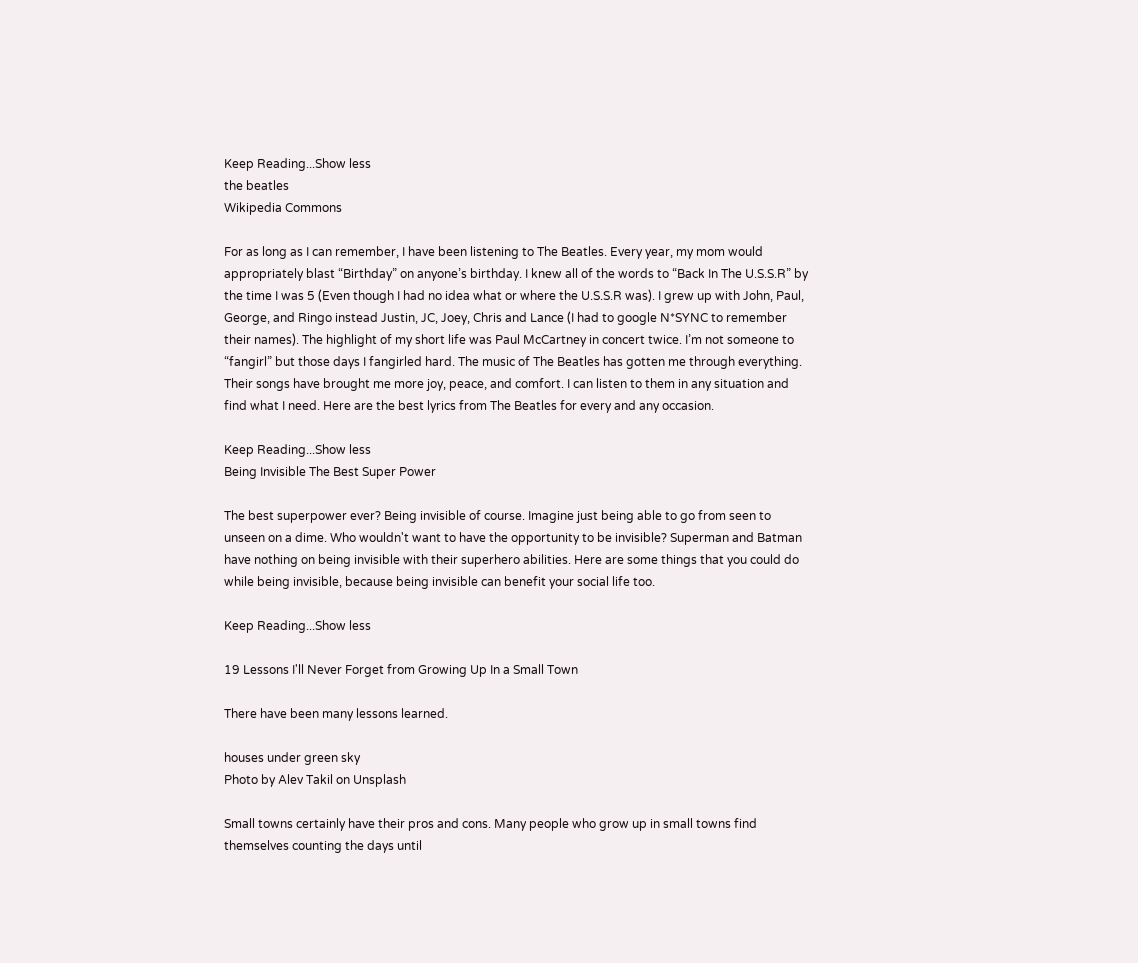Keep Reading...Show less
the beatles
Wikipedia Commons

For as long as I can remember, I have been listening to The Beatles. Every year, my mom would appropriately blast “Birthday” on anyone’s birthday. I knew all of the words to “Back In The U.S.S.R” by the time I was 5 (Even though I had no idea what or where the U.S.S.R was). I grew up with John, Paul, George, and Ringo instead Justin, JC, Joey, Chris and Lance (I had to google N*SYNC to remember their names). The highlight of my short life was Paul McCartney in concert twice. I’m not someone to “fangirl” but those days I fangirled hard. The music of The Beatles has gotten me through everything. Their songs have brought me more joy, peace, and comfort. I can listen to them in any situation and find what I need. Here are the best lyrics from The Beatles for every and any occasion.

Keep Reading...Show less
Being Invisible The Best Super Power

The best superpower ever? Being invisible of course. Imagine just being able to go from seen to unseen on a dime. Who wouldn't want to have the opportunity to be invisible? Superman and Batman have nothing on being invisible with their superhero abilities. Here are some things that you could do while being invisible, because being invisible can benefit your social life too.

Keep Reading...Show less

19 Lessons I'll Never Forget from Growing Up In a Small Town

There have been many lessons learned.

houses under green sky
Photo by Alev Takil on Unsplash

Small towns certainly have their pros and cons. Many people who grow up in small towns find themselves counting the days until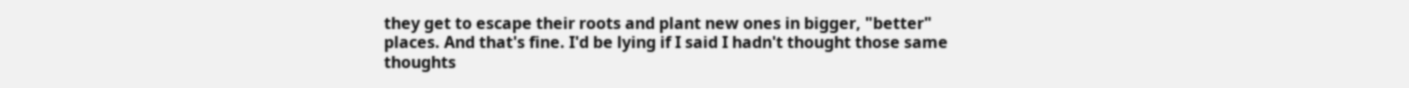they get to escape their roots and plant new ones in bigger, "better" places. And that's fine. I'd be lying if I said I hadn't thought those same thoughts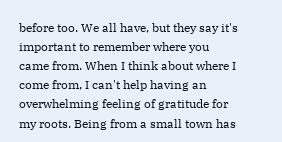before too. We all have, but they say it's important to remember where you came from. When I think about where I come from, I can't help having an overwhelming feeling of gratitude for my roots. Being from a small town has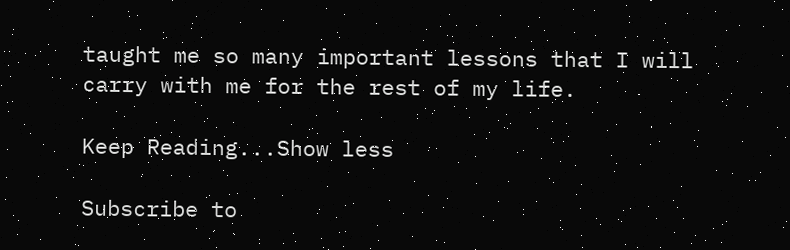taught me so many important lessons that I will carry with me for the rest of my life.

Keep Reading...Show less

Subscribe to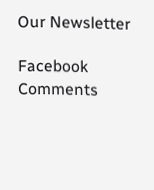Our Newsletter

Facebook Comments